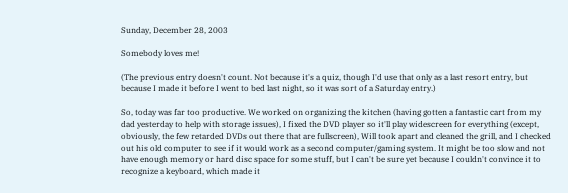Sunday, December 28, 2003

Somebody loves me!

(The previous entry doesn't count. Not because it's a quiz, though I'd use that only as a last resort entry, but because I made it before I went to bed last night, so it was sort of a Saturday entry.)

So, today was far too productive. We worked on organizing the kitchen (having gotten a fantastic cart from my dad yesterday to help with storage issues), I fixed the DVD player so it'll play widescreen for everything (except, obviously, the few retarded DVDs out there that are fullscreen), Will took apart and cleaned the grill, and I checked out his old computer to see if it would work as a second computer/gaming system. It might be too slow and not have enough memory or hard disc space for some stuff, but I can't be sure yet because I couldn't convince it to recognize a keyboard, which made it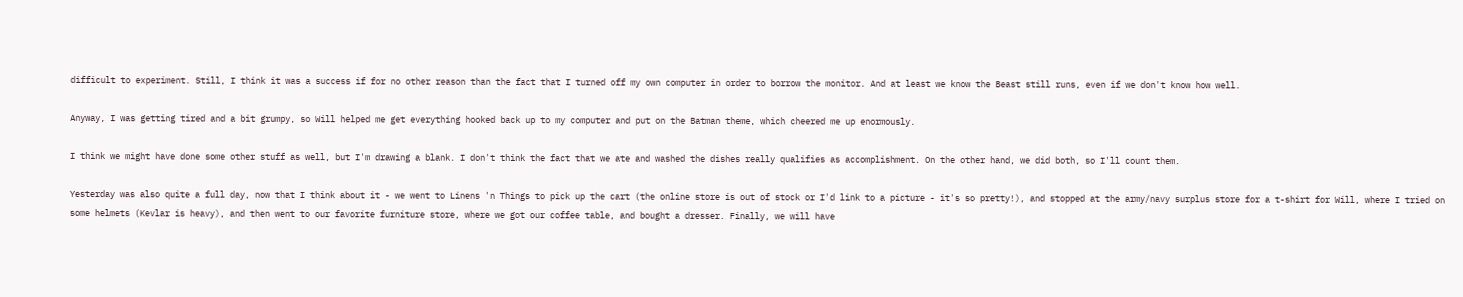difficult to experiment. Still, I think it was a success if for no other reason than the fact that I turned off my own computer in order to borrow the monitor. And at least we know the Beast still runs, even if we don't know how well.

Anyway, I was getting tired and a bit grumpy, so Will helped me get everything hooked back up to my computer and put on the Batman theme, which cheered me up enormously.

I think we might have done some other stuff as well, but I'm drawing a blank. I don't think the fact that we ate and washed the dishes really qualifies as accomplishment. On the other hand, we did both, so I'll count them.

Yesterday was also quite a full day, now that I think about it - we went to Linens 'n Things to pick up the cart (the online store is out of stock or I'd link to a picture - it's so pretty!), and stopped at the army/navy surplus store for a t-shirt for Will, where I tried on some helmets (Kevlar is heavy), and then went to our favorite furniture store, where we got our coffee table, and bought a dresser. Finally, we will have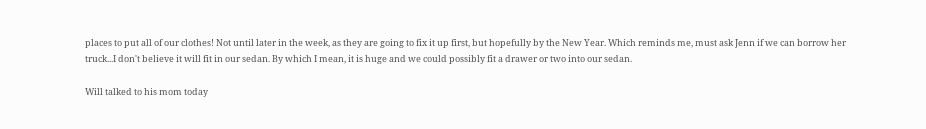places to put all of our clothes! Not until later in the week, as they are going to fix it up first, but hopefully by the New Year. Which reminds me, must ask Jenn if we can borrow her truck...I don't believe it will fit in our sedan. By which I mean, it is huge and we could possibly fit a drawer or two into our sedan.

Will talked to his mom today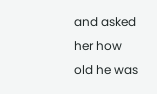and asked her how old he was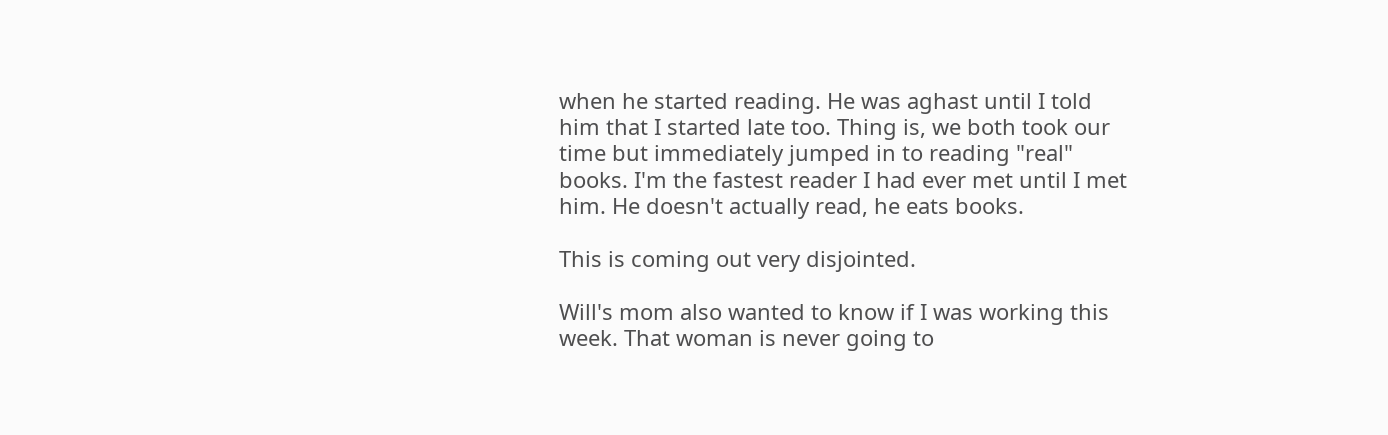when he started reading. He was aghast until I told him that I started late too. Thing is, we both took our time but immediately jumped in to reading "real" books. I'm the fastest reader I had ever met until I met him. He doesn't actually read, he eats books.

This is coming out very disjointed.

Will's mom also wanted to know if I was working this week. That woman is never going to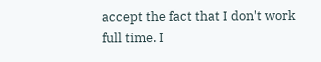accept the fact that I don't work full time. I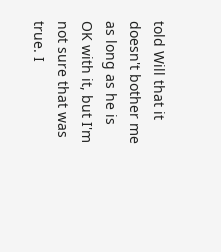told Will that it doesn't bother me as long as he is OK with it, but I'm not sure that was true. I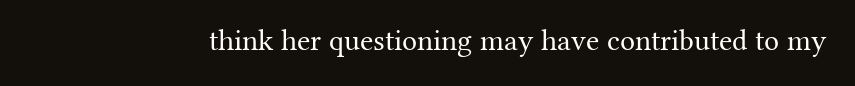think her questioning may have contributed to my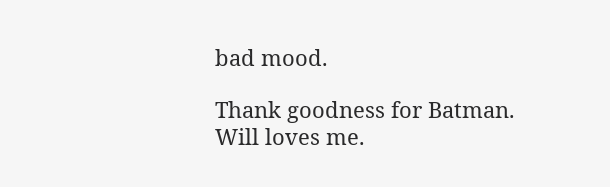bad mood.

Thank goodness for Batman. Will loves me.